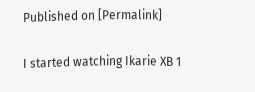Published on [Permalink]

I started watching Ikarie XB 1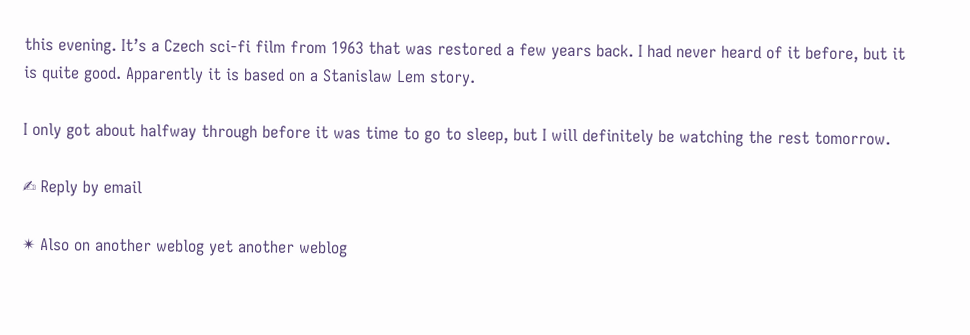this evening. It’s a Czech sci-fi film from 1963 that was restored a few years back. I had never heard of it before, but it is quite good. Apparently it is based on a Stanislaw Lem story.

I only got about halfway through before it was time to go to sleep, but I will definitely be watching the rest tomorrow.

✍ Reply by email

✴ Also on another weblog yet another weblog